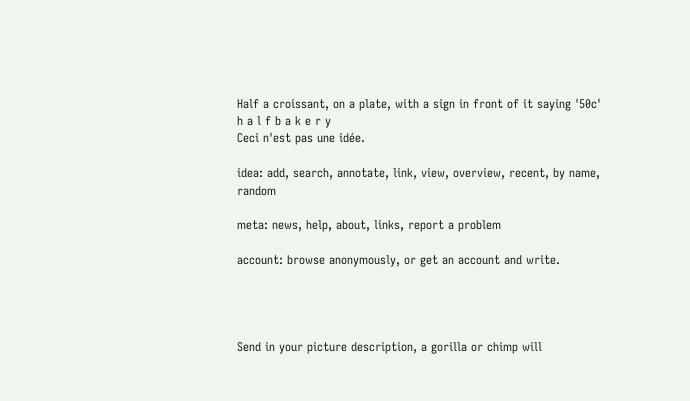Half a croissant, on a plate, with a sign in front of it saying '50c'
h a l f b a k e r y
Ceci n'est pas une idée.

idea: add, search, annotate, link, view, overview, recent, by name, random

meta: news, help, about, links, report a problem

account: browse anonymously, or get an account and write.




Send in your picture description, a gorilla or chimp will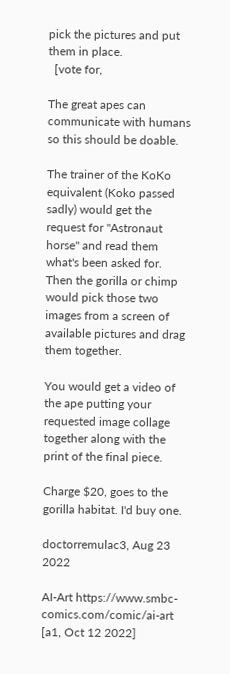pick the pictures and put them in place.
  [vote for,

The great apes can communicate with humans so this should be doable.

The trainer of the KoKo equivalent (Koko passed sadly) would get the request for "Astronaut horse" and read them what's been asked for. Then the gorilla or chimp would pick those two images from a screen of available pictures and drag them together.

You would get a video of the ape putting your requested image collage together along with the print of the final piece.

Charge $20, goes to the gorilla habitat. I'd buy one.

doctorremulac3, Aug 23 2022

AI-Art https://www.smbc-comics.com/comic/ai-art
[a1, Oct 12 2022]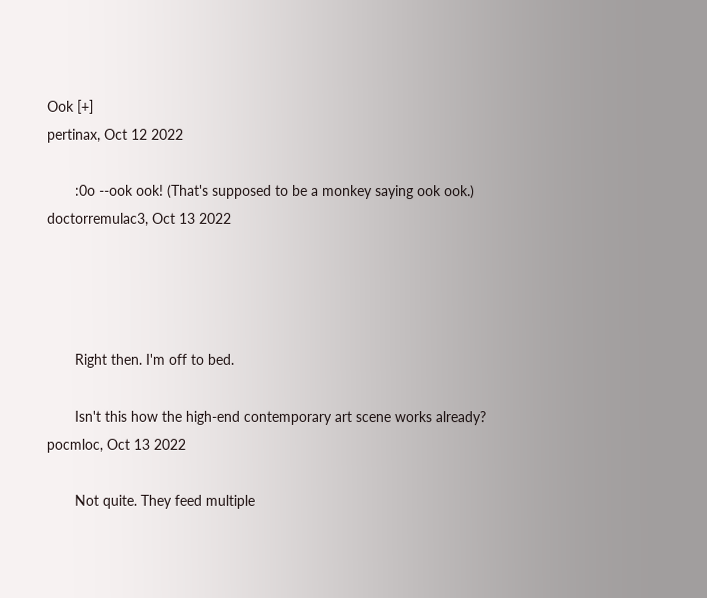Ook [+]
pertinax, Oct 12 2022

       :0o --ook ook! (That's supposed to be a monkey saying ook ook.)
doctorremulac3, Oct 13 2022




       Right then. I'm off to bed.

       Isn't this how the high-end contemporary art scene works already?
pocmloc, Oct 13 2022

       Not quite. They feed multiple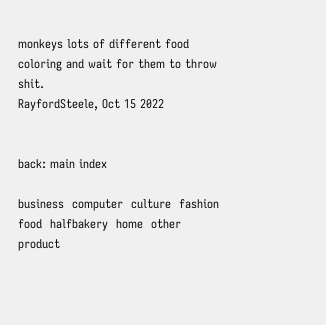monkeys lots of different food coloring and wait for them to throw shit.
RayfordSteele, Oct 15 2022


back: main index

business  computer  culture  fashion  food  halfbakery  home  other  product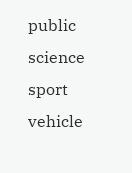public  science  sport  vehicle